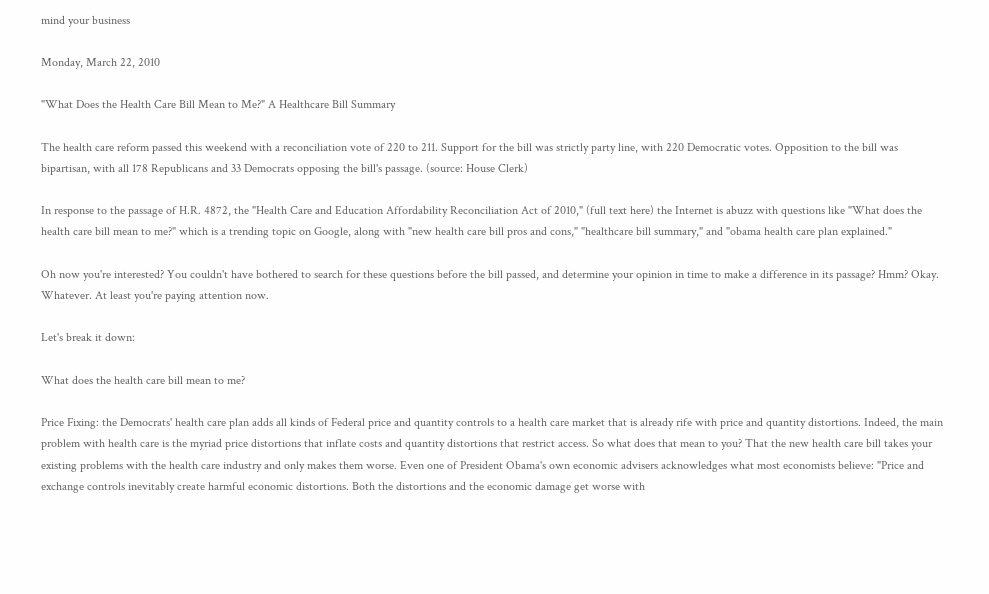mind your business

Monday, March 22, 2010

"What Does the Health Care Bill Mean to Me?" A Healthcare Bill Summary

The health care reform passed this weekend with a reconciliation vote of 220 to 211. Support for the bill was strictly party line, with 220 Democratic votes. Opposition to the bill was bipartisan, with all 178 Republicans and 33 Democrats opposing the bill's passage. (source: House Clerk)

In response to the passage of H.R. 4872, the "Health Care and Education Affordability Reconciliation Act of 2010," (full text here) the Internet is abuzz with questions like "What does the health care bill mean to me?" which is a trending topic on Google, along with "new health care bill pros and cons," "healthcare bill summary," and "obama health care plan explained."

Oh now you're interested? You couldn't have bothered to search for these questions before the bill passed, and determine your opinion in time to make a difference in its passage? Hmm? Okay. Whatever. At least you're paying attention now.

Let's break it down:

What does the health care bill mean to me?

Price Fixing: the Democrats' health care plan adds all kinds of Federal price and quantity controls to a health care market that is already rife with price and quantity distortions. Indeed, the main problem with health care is the myriad price distortions that inflate costs and quantity distortions that restrict access. So what does that mean to you? That the new health care bill takes your existing problems with the health care industry and only makes them worse. Even one of President Obama's own economic advisers acknowledges what most economists believe: "Price and exchange controls inevitably create harmful economic distortions. Both the distortions and the economic damage get worse with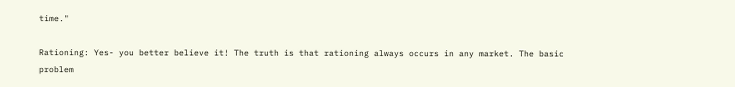time."

Rationing: Yes- you better believe it! The truth is that rationing always occurs in any market. The basic problem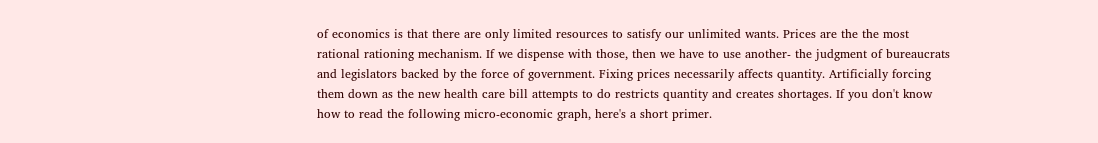of economics is that there are only limited resources to satisfy our unlimited wants. Prices are the the most rational rationing mechanism. If we dispense with those, then we have to use another- the judgment of bureaucrats and legislators backed by the force of government. Fixing prices necessarily affects quantity. Artificially forcing them down as the new health care bill attempts to do restricts quantity and creates shortages. If you don't know how to read the following micro-economic graph, here's a short primer.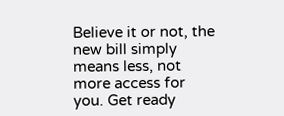Believe it or not, the new bill simply means less, not more access for you. Get ready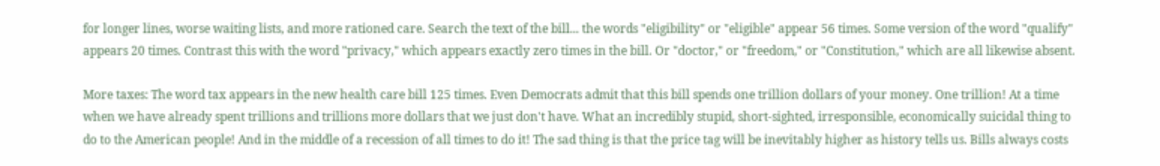for longer lines, worse waiting lists, and more rationed care. Search the text of the bill... the words "eligibility" or "eligible" appear 56 times. Some version of the word "qualify" appears 20 times. Contrast this with the word "privacy," which appears exactly zero times in the bill. Or "doctor," or "freedom," or "Constitution," which are all likewise absent.

More taxes: The word tax appears in the new health care bill 125 times. Even Democrats admit that this bill spends one trillion dollars of your money. One trillion! At a time when we have already spent trillions and trillions more dollars that we just don't have. What an incredibly stupid, short-sighted, irresponsible, economically suicidal thing to do to the American people! And in the middle of a recession of all times to do it! The sad thing is that the price tag will be inevitably higher as history tells us. Bills always costs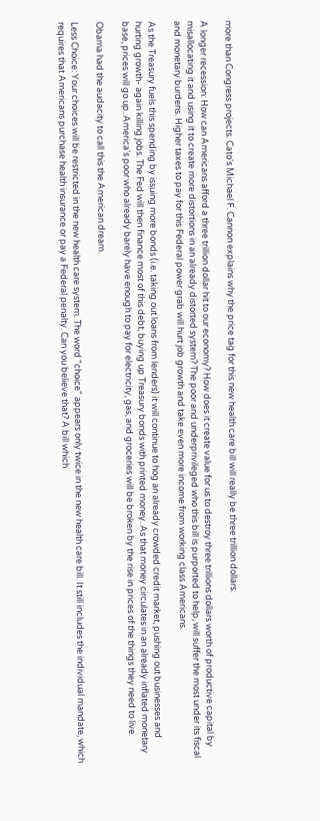more than Congress projects. Cato's Michael F. Cannon explains why the price tag for this new health care bill will really be three trillion dollars.

A longer recession: How can Americans afford a three trillion dollar hit to our economy? How does it create value for us to destroy three trillions dollars worth of productive capital by misallocating it and using it to create more distortions in an already distorted system? The poor and underprivileged who this bill is purported to help, will suffer the most under its fiscal and monetary burdens. Higher taxes to pay for this Federal power grab will hurt job growth and take even more income from working class Americans.

As the Treasury fuels this spending by issuing more bonds (i.e. taking out loans from lenders) it will continue to hog an already crowded credit market, pushing out businesses and hurting growth- again killing jobs. The Fed will then finance most of this debt, buying up Treasury bonds with printed money. As that money circulates in an already inflated monetary base, prices will go up. America's poor who already barely have enough to pay for electricity, gas, and groceries will be broken by the rise in prices of the things they need to live.

Obama had the audacity to call this the American dream.

Less Choice: Your choices will be restricted in the new health care system. The word "choice" appears only twice in the new health care bill. It still includes the individual mandate, which requires that Americans purchase health insurance or pay a Federal penalty. Can you believe that? A bill which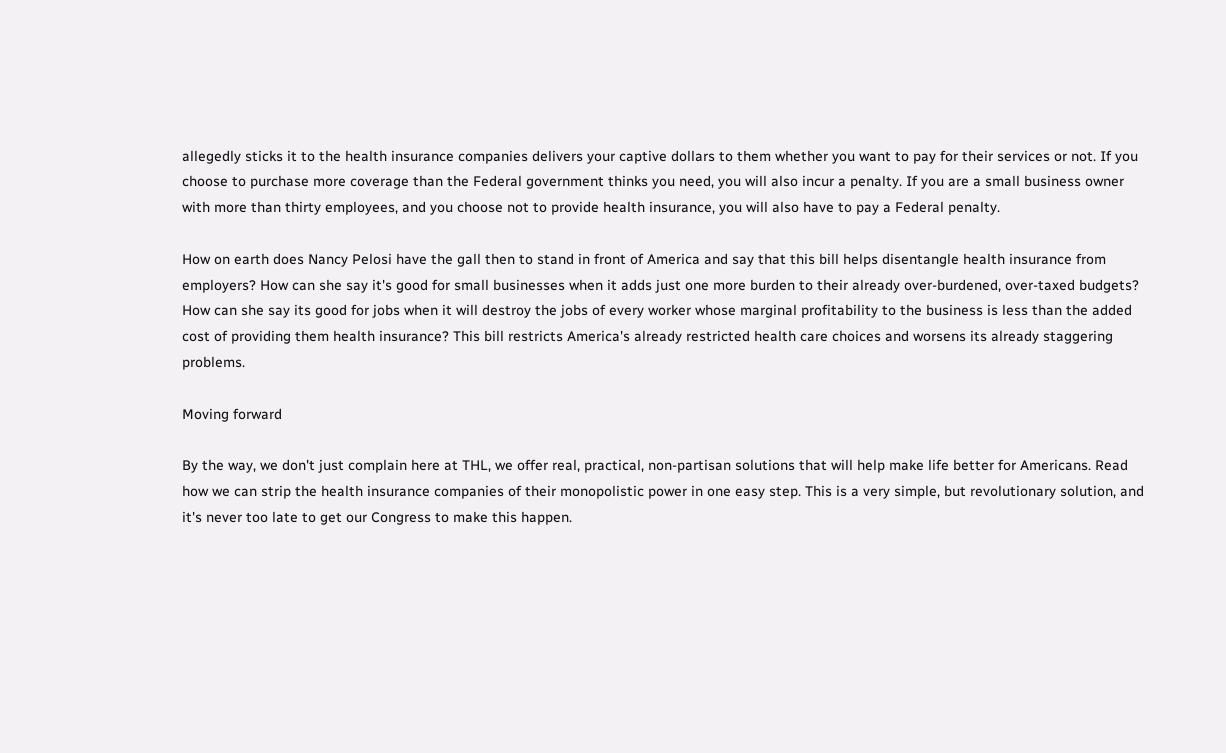allegedly sticks it to the health insurance companies delivers your captive dollars to them whether you want to pay for their services or not. If you choose to purchase more coverage than the Federal government thinks you need, you will also incur a penalty. If you are a small business owner with more than thirty employees, and you choose not to provide health insurance, you will also have to pay a Federal penalty.

How on earth does Nancy Pelosi have the gall then to stand in front of America and say that this bill helps disentangle health insurance from employers? How can she say it's good for small businesses when it adds just one more burden to their already over-burdened, over-taxed budgets? How can she say its good for jobs when it will destroy the jobs of every worker whose marginal profitability to the business is less than the added cost of providing them health insurance? This bill restricts America's already restricted health care choices and worsens its already staggering problems.

Moving forward

By the way, we don't just complain here at THL, we offer real, practical, non-partisan solutions that will help make life better for Americans. Read how we can strip the health insurance companies of their monopolistic power in one easy step. This is a very simple, but revolutionary solution, and it's never too late to get our Congress to make this happen.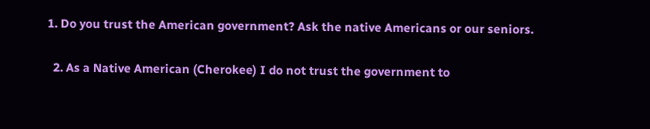1. Do you trust the American government? Ask the native Americans or our seniors.

  2. As a Native American (Cherokee) I do not trust the government to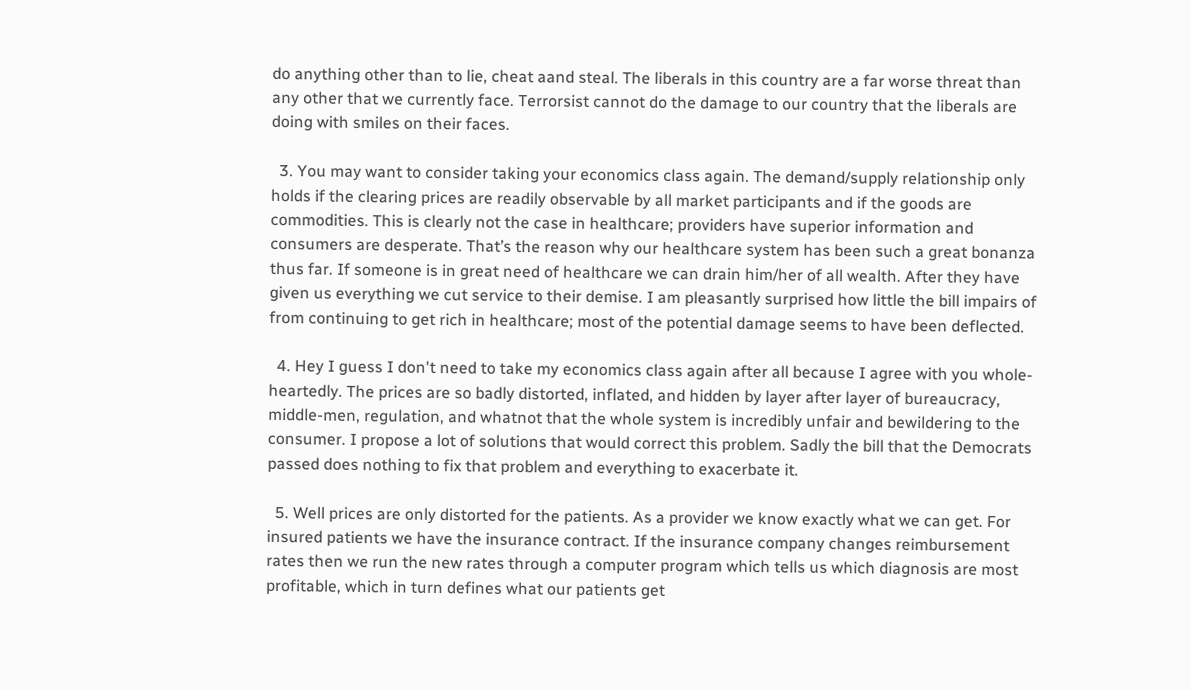do anything other than to lie, cheat aand steal. The liberals in this country are a far worse threat than any other that we currently face. Terrorsist cannot do the damage to our country that the liberals are doing with smiles on their faces.

  3. You may want to consider taking your economics class again. The demand/supply relationship only holds if the clearing prices are readily observable by all market participants and if the goods are commodities. This is clearly not the case in healthcare; providers have superior information and consumers are desperate. That’s the reason why our healthcare system has been such a great bonanza thus far. If someone is in great need of healthcare we can drain him/her of all wealth. After they have given us everything we cut service to their demise. I am pleasantly surprised how little the bill impairs of from continuing to get rich in healthcare; most of the potential damage seems to have been deflected.

  4. Hey I guess I don't need to take my economics class again after all because I agree with you whole-heartedly. The prices are so badly distorted, inflated, and hidden by layer after layer of bureaucracy, middle-men, regulation, and whatnot that the whole system is incredibly unfair and bewildering to the consumer. I propose a lot of solutions that would correct this problem. Sadly the bill that the Democrats passed does nothing to fix that problem and everything to exacerbate it.

  5. Well prices are only distorted for the patients. As a provider we know exactly what we can get. For insured patients we have the insurance contract. If the insurance company changes reimbursement rates then we run the new rates through a computer program which tells us which diagnosis are most profitable, which in turn defines what our patients get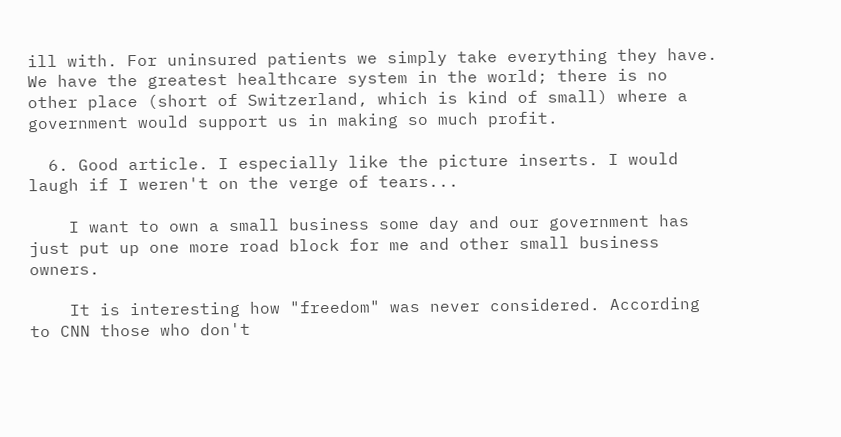ill with. For uninsured patients we simply take everything they have. We have the greatest healthcare system in the world; there is no other place (short of Switzerland, which is kind of small) where a government would support us in making so much profit.

  6. Good article. I especially like the picture inserts. I would laugh if I weren't on the verge of tears...

    I want to own a small business some day and our government has just put up one more road block for me and other small business owners.

    It is interesting how "freedom" was never considered. According to CNN those who don't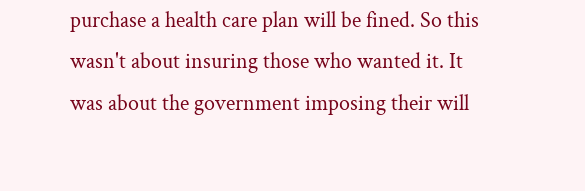purchase a health care plan will be fined. So this wasn't about insuring those who wanted it. It was about the government imposing their will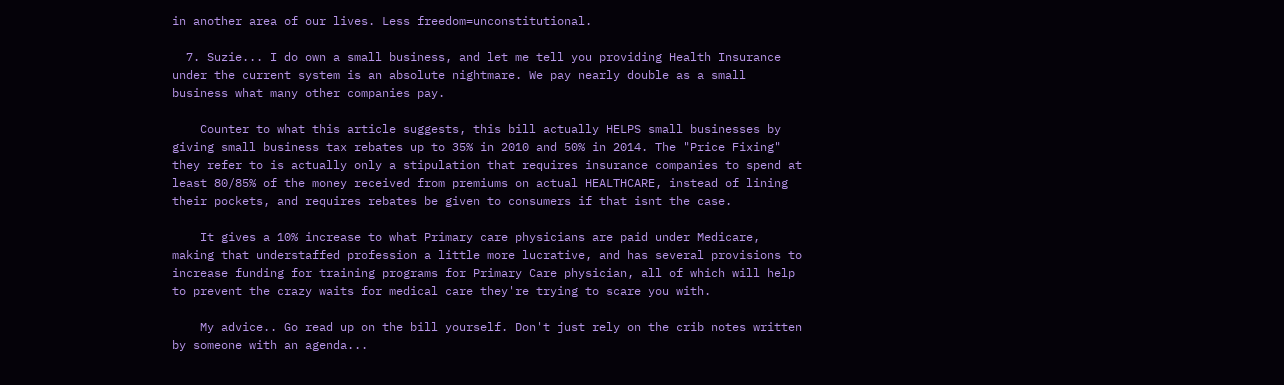in another area of our lives. Less freedom=unconstitutional.

  7. Suzie... I do own a small business, and let me tell you providing Health Insurance under the current system is an absolute nightmare. We pay nearly double as a small business what many other companies pay.

    Counter to what this article suggests, this bill actually HELPS small businesses by giving small business tax rebates up to 35% in 2010 and 50% in 2014. The "Price Fixing" they refer to is actually only a stipulation that requires insurance companies to spend at least 80/85% of the money received from premiums on actual HEALTHCARE, instead of lining their pockets, and requires rebates be given to consumers if that isnt the case.

    It gives a 10% increase to what Primary care physicians are paid under Medicare, making that understaffed profession a little more lucrative, and has several provisions to increase funding for training programs for Primary Care physician, all of which will help to prevent the crazy waits for medical care they're trying to scare you with.

    My advice.. Go read up on the bill yourself. Don't just rely on the crib notes written by someone with an agenda...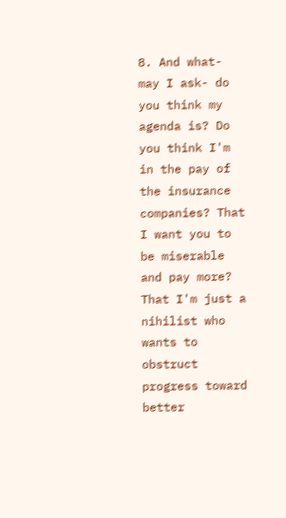8. And what- may I ask- do you think my agenda is? Do you think I'm in the pay of the insurance companies? That I want you to be miserable and pay more? That I'm just a nihilist who wants to obstruct progress toward better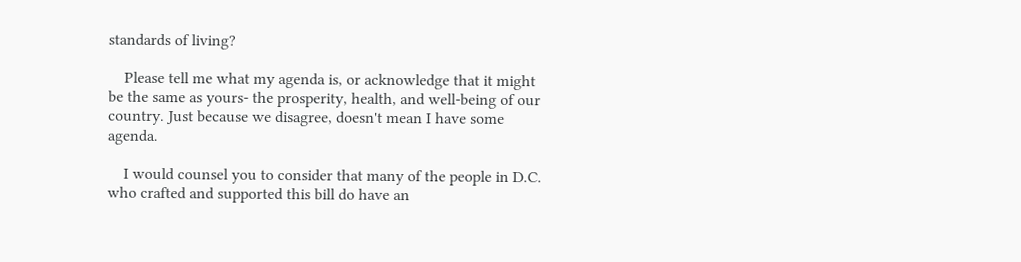standards of living?

    Please tell me what my agenda is, or acknowledge that it might be the same as yours- the prosperity, health, and well-being of our country. Just because we disagree, doesn't mean I have some agenda.

    I would counsel you to consider that many of the people in D.C. who crafted and supported this bill do have an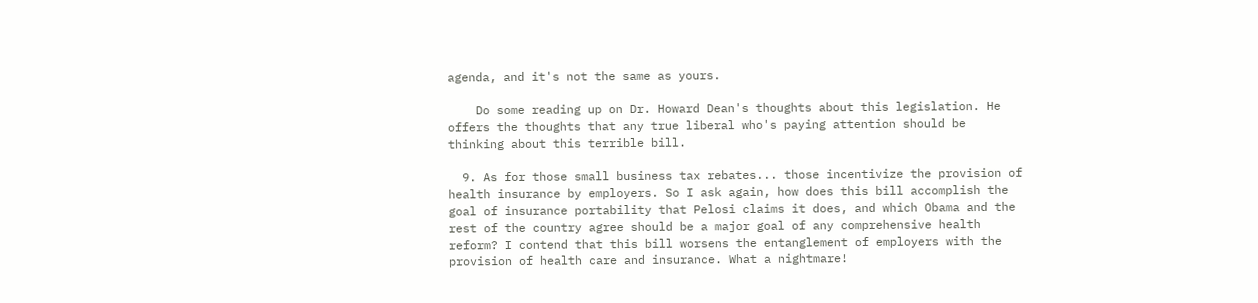agenda, and it's not the same as yours.

    Do some reading up on Dr. Howard Dean's thoughts about this legislation. He offers the thoughts that any true liberal who's paying attention should be thinking about this terrible bill.

  9. As for those small business tax rebates... those incentivize the provision of health insurance by employers. So I ask again, how does this bill accomplish the goal of insurance portability that Pelosi claims it does, and which Obama and the rest of the country agree should be a major goal of any comprehensive health reform? I contend that this bill worsens the entanglement of employers with the provision of health care and insurance. What a nightmare!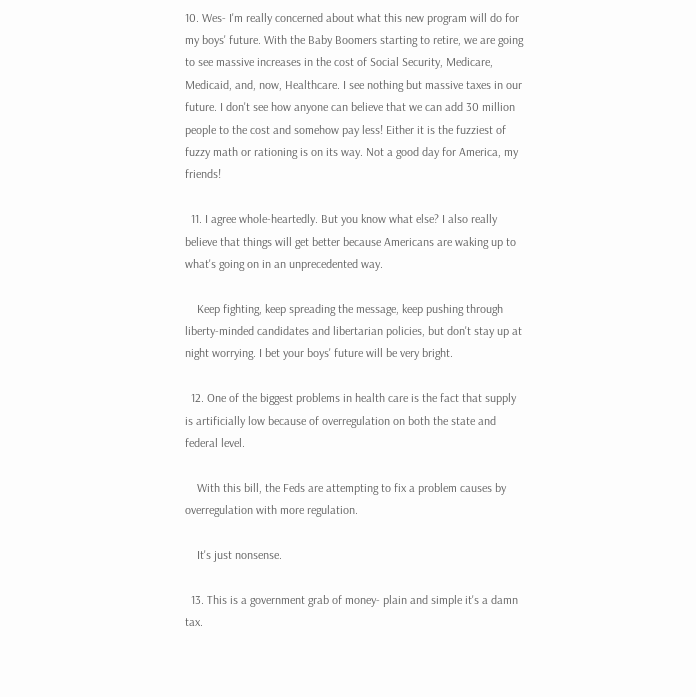10. Wes- I'm really concerned about what this new program will do for my boys' future. With the Baby Boomers starting to retire, we are going to see massive increases in the cost of Social Security, Medicare, Medicaid, and, now, Healthcare. I see nothing but massive taxes in our future. I don't see how anyone can believe that we can add 30 million people to the cost and somehow pay less! Either it is the fuzziest of fuzzy math or rationing is on its way. Not a good day for America, my friends!

  11. I agree whole-heartedly. But you know what else? I also really believe that things will get better because Americans are waking up to what's going on in an unprecedented way.

    Keep fighting, keep spreading the message, keep pushing through liberty-minded candidates and libertarian policies, but don't stay up at night worrying. I bet your boys' future will be very bright.

  12. One of the biggest problems in health care is the fact that supply is artificially low because of overregulation on both the state and federal level.

    With this bill, the Feds are attempting to fix a problem causes by overregulation with more regulation.

    It's just nonsense.

  13. This is a government grab of money- plain and simple it's a damn tax.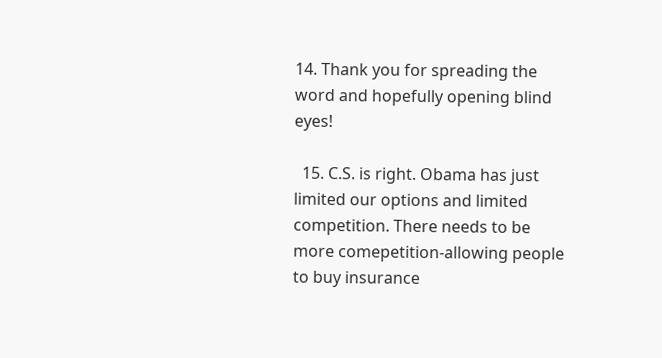14. Thank you for spreading the word and hopefully opening blind eyes!

  15. C.S. is right. Obama has just limited our options and limited competition. There needs to be more comepetition-allowing people to buy insurance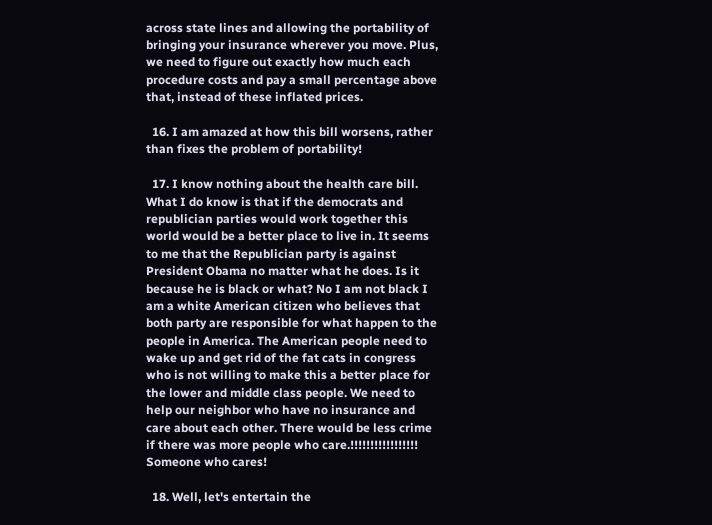across state lines and allowing the portability of bringing your insurance wherever you move. Plus, we need to figure out exactly how much each procedure costs and pay a small percentage above that, instead of these inflated prices.

  16. I am amazed at how this bill worsens, rather than fixes the problem of portability!

  17. I know nothing about the health care bill. What I do know is that if the democrats and republician parties would work together this world would be a better place to live in. It seems to me that the Republician party is against President Obama no matter what he does. Is it because he is black or what? No I am not black I am a white American citizen who believes that both party are responsible for what happen to the people in America. The American people need to wake up and get rid of the fat cats in congress who is not willing to make this a better place for the lower and middle class people. We need to help our neighbor who have no insurance and care about each other. There would be less crime if there was more people who care.!!!!!!!!!!!!!!!!! Someone who cares!

  18. Well, let's entertain the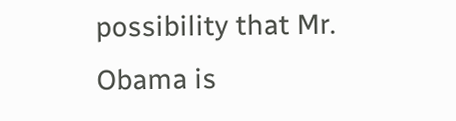possibility that Mr. Obama is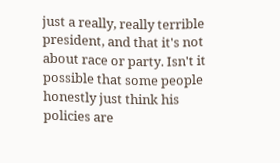just a really, really terrible president, and that it's not about race or party. Isn't it possible that some people honestly just think his policies are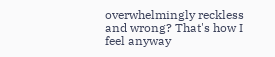overwhelmingly reckless and wrong? That's how I feel anyway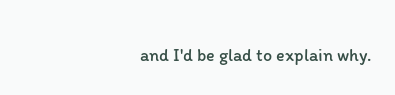and I'd be glad to explain why.